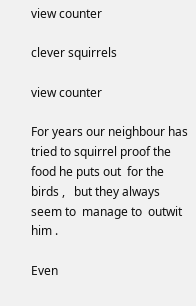view counter

clever squirrels

view counter

For years our neighbour has tried to squirrel proof the  food he puts out  for the birds ,   but they always seem to  manage to  outwit him .

Even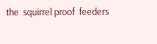the  squirrel proof  feeders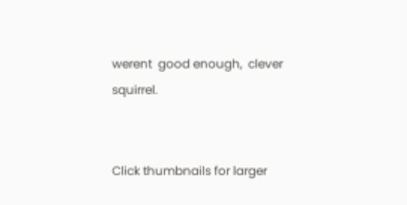werent  good enough,  clever  squirrel.


Click thumbnails for larger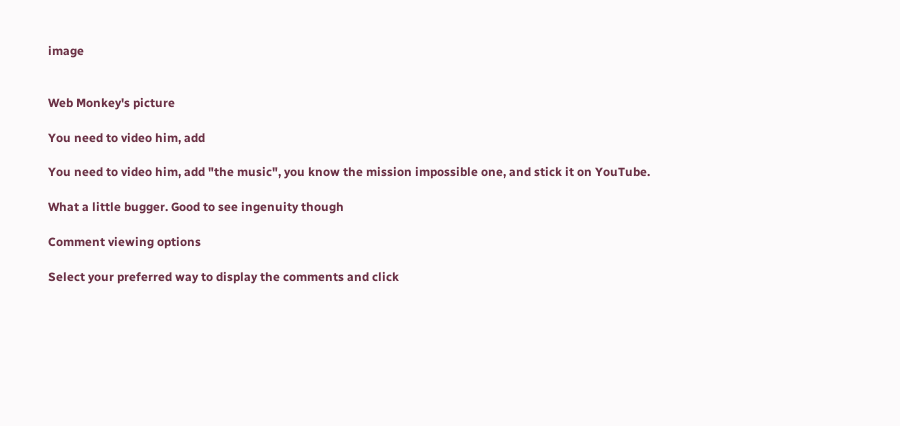image


Web Monkey's picture

You need to video him, add

You need to video him, add "the music", you know the mission impossible one, and stick it on YouTube.

What a little bugger. Good to see ingenuity though

Comment viewing options

Select your preferred way to display the comments and click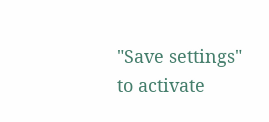"Save settings" to activate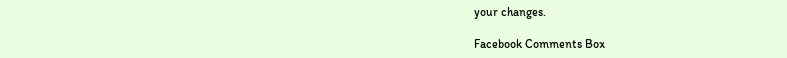your changes.

Facebook Comments Box